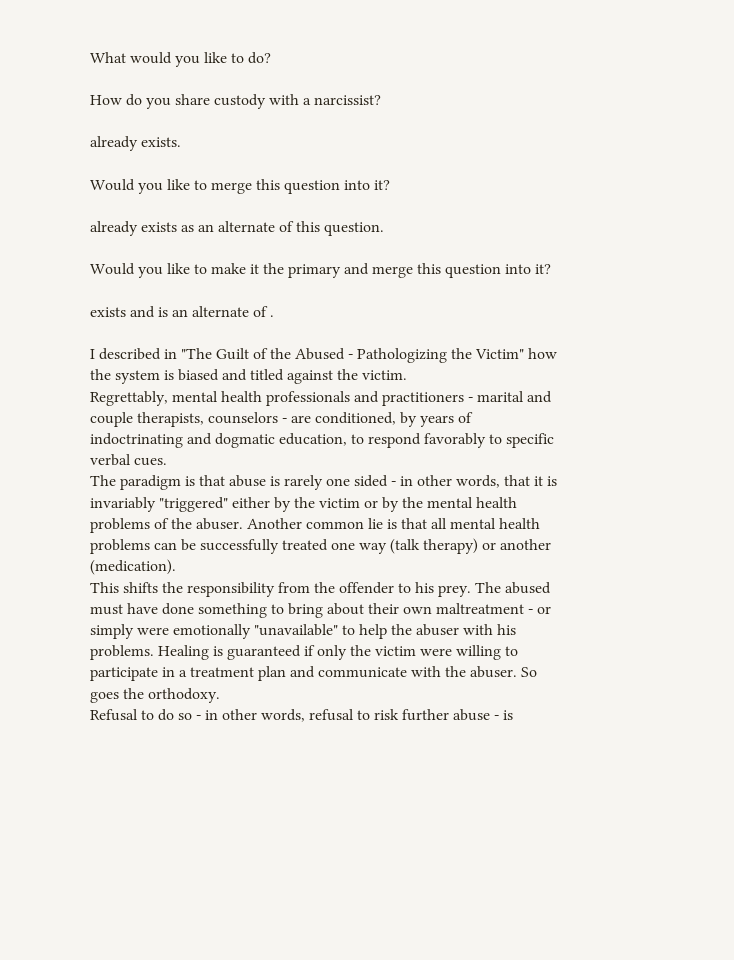What would you like to do?

How do you share custody with a narcissist?

already exists.

Would you like to merge this question into it?

already exists as an alternate of this question.

Would you like to make it the primary and merge this question into it?

exists and is an alternate of .

I described in "The Guilt of the Abused - Pathologizing the Victim" how the system is biased and titled against the victim.
Regrettably, mental health professionals and practitioners - marital and couple therapists, counselors - are conditioned, by years of indoctrinating and dogmatic education, to respond favorably to specific verbal cues.
The paradigm is that abuse is rarely one sided - in other words, that it is invariably "triggered" either by the victim or by the mental health problems of the abuser. Another common lie is that all mental health problems can be successfully treated one way (talk therapy) or another (medication).
This shifts the responsibility from the offender to his prey. The abused must have done something to bring about their own maltreatment - or simply were emotionally "unavailable" to help the abuser with his problems. Healing is guaranteed if only the victim were willing to participate in a treatment plan and communicate with the abuser. So goes the orthodoxy.
Refusal to do so - in other words, refusal to risk further abuse - is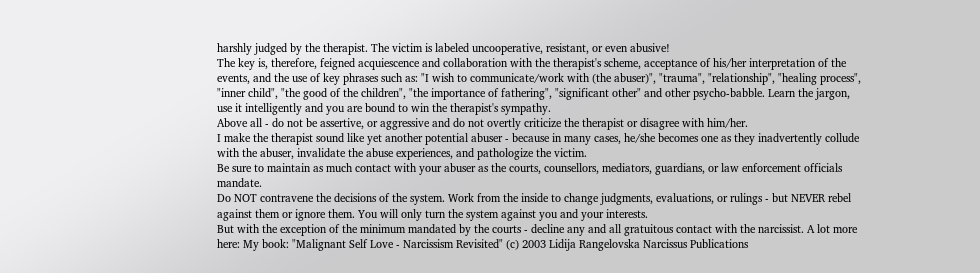harshly judged by the therapist. The victim is labeled uncooperative, resistant, or even abusive!
The key is, therefore, feigned acquiescence and collaboration with the therapist's scheme, acceptance of his/her interpretation of the events, and the use of key phrases such as: "I wish to communicate/work with (the abuser)", "trauma", "relationship", "healing process", "inner child", "the good of the children", "the importance of fathering", "significant other" and other psycho-babble. Learn the jargon, use it intelligently and you are bound to win the therapist's sympathy.
Above all - do not be assertive, or aggressive and do not overtly criticize the therapist or disagree with him/her.
I make the therapist sound like yet another potential abuser - because in many cases, he/she becomes one as they inadvertently collude with the abuser, invalidate the abuse experiences, and pathologize the victim.
Be sure to maintain as much contact with your abuser as the courts, counsellors, mediators, guardians, or law enforcement officials mandate.
Do NOT contravene the decisions of the system. Work from the inside to change judgments, evaluations, or rulings - but NEVER rebel against them or ignore them. You will only turn the system against you and your interests.
But with the exception of the minimum mandated by the courts - decline any and all gratuitous contact with the narcissist. A lot more here: My book: "Malignant Self Love - Narcissism Revisited" (c) 2003 Lidija Rangelovska Narcissus Publications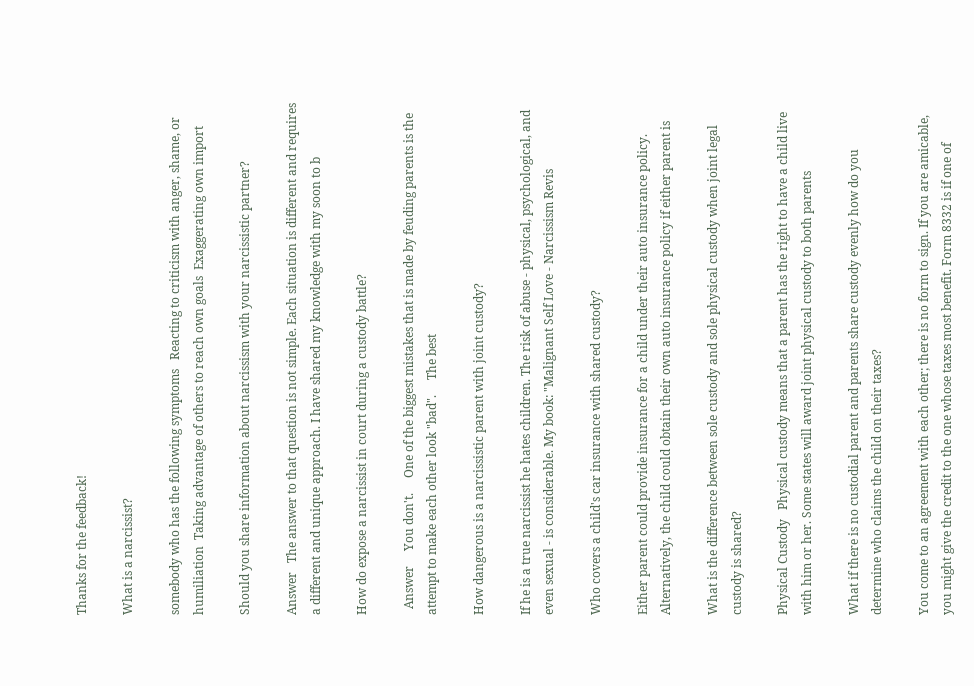Thanks for the feedback!

What is a narcissist?

somebody who has the following symptoms   Reacting to criticism with anger, shame, or humiliation  Taking advantage of others to reach own goals  Exaggerating own import

Should you share information about narcissism with your narcissistic partner?

Answer   The answer to that question is not simple. Each situation is different and requires a different and unique approach. I have shared my knowledge with my soon to b

How do expose a narcissist in court during a custody battle?

  Answer     You don't.     One of the biggest mistakes that is made by feuding parents is the attempt to make each other look "bad".     The best

How dangerous is a narcissistic parent with joint custody?

If he is a true narcissist he hates children. The risk of abuse - physical, psychological, and even sexual - is considerable. My book: "Malignant Self Love - Narcissism Revis

Who covers a child's car insurance with shared custody?

Either parent could provide insurance for a child under their auto insurance policy. Alternatively, the child could obtain their own auto insurance policy if either parent is

What is the difference between sole custody and sole physical custody when joint legal custody is shared?

Physical Custody   Physical custody means that a parent has the right to have a child live with him or her. Some states will award joint physical custody to both parents

What if there is no custodial parent and parents share custody evenly how do you determine who claims the child on their taxes?

You come to an agreement with each other; there is no form to sign. If you are amicable, you might give the credit to the one whose taxes most benefit. Form 8332 is if one of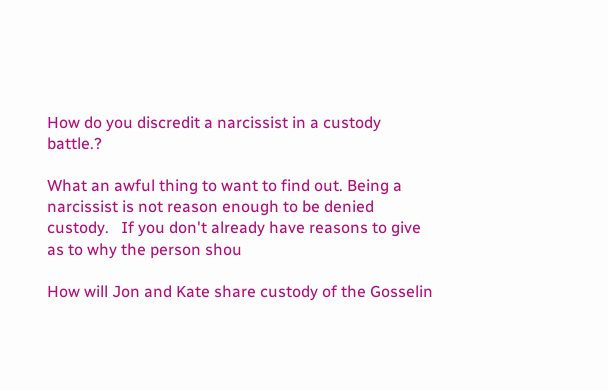How do you discredit a narcissist in a custody battle.?

What an awful thing to want to find out. Being a narcissist is not reason enough to be denied custody.   If you don't already have reasons to give as to why the person shou

How will Jon and Kate share custody of the Gosselin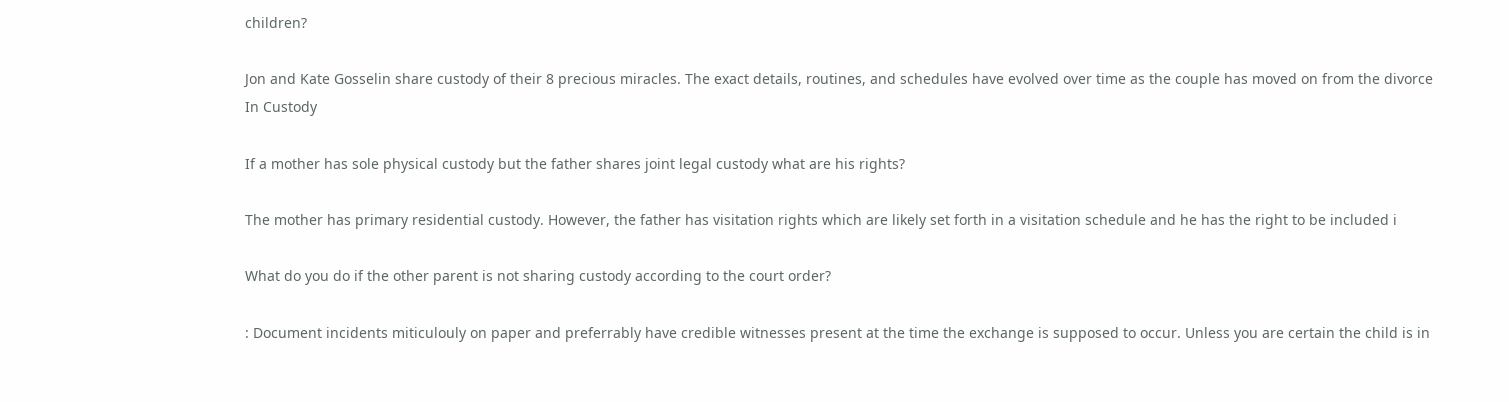children?

Jon and Kate Gosselin share custody of their 8 precious miracles. The exact details, routines, and schedules have evolved over time as the couple has moved on from the divorce
In Custody

If a mother has sole physical custody but the father shares joint legal custody what are his rights?

The mother has primary residential custody. However, the father has visitation rights which are likely set forth in a visitation schedule and he has the right to be included i

What do you do if the other parent is not sharing custody according to the court order?

: Document incidents miticulouly on paper and preferrably have credible witnesses present at the time the exchange is supposed to occur. Unless you are certain the child is in